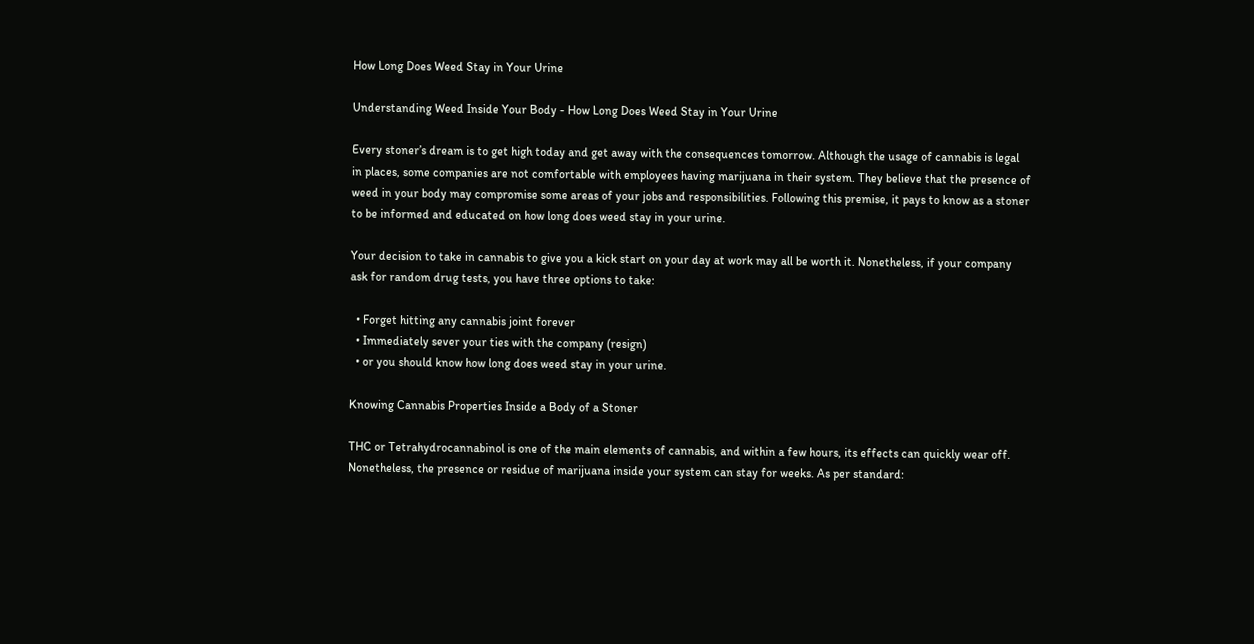How Long Does Weed Stay in Your Urine

Understanding Weed Inside Your Body - How Long Does Weed Stay in Your Urine

Every stoner’s dream is to get high today and get away with the consequences tomorrow. Although the usage of cannabis is legal in places, some companies are not comfortable with employees having marijuana in their system. They believe that the presence of weed in your body may compromise some areas of your jobs and responsibilities. Following this premise, it pays to know as a stoner to be informed and educated on how long does weed stay in your urine.

Your decision to take in cannabis to give you a kick start on your day at work may all be worth it. Nonetheless, if your company ask for random drug tests, you have three options to take:

  • Forget hitting any cannabis joint forever
  • Immediately sever your ties with the company (resign)
  • or you should know how long does weed stay in your urine.

Knowing Cannabis Properties Inside a Body of a Stoner

THC or Tetrahydrocannabinol is one of the main elements of cannabis, and within a few hours, its effects can quickly wear off. Nonetheless, the presence or residue of marijuana inside your system can stay for weeks. As per standard: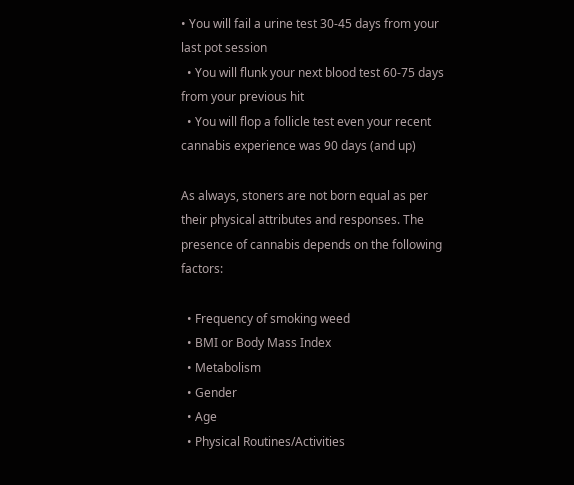• You will fail a urine test 30-45 days from your last pot session
  • You will flunk your next blood test 60-75 days from your previous hit
  • You will flop a follicle test even your recent cannabis experience was 90 days (and up)

As always, stoners are not born equal as per their physical attributes and responses. The presence of cannabis depends on the following factors:

  • Frequency of smoking weed
  • BMI or Body Mass Index
  • Metabolism
  • Gender
  • Age
  • Physical Routines/Activities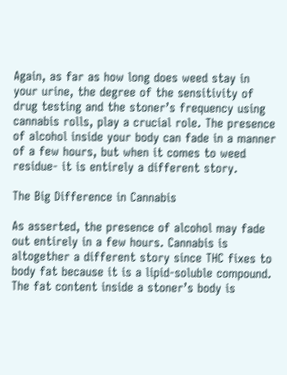Again, as far as how long does weed stay in your urine, the degree of the sensitivity of drug testing and the stoner’s frequency using cannabis rolls, play a crucial role. The presence of alcohol inside your body can fade in a manner of a few hours, but when it comes to weed residue- it is entirely a different story.

The Big Difference in Cannabis

As asserted, the presence of alcohol may fade out entirely in a few hours. Cannabis is altogether a different story since THC fixes to body fat because it is a lipid-soluble compound. The fat content inside a stoner’s body is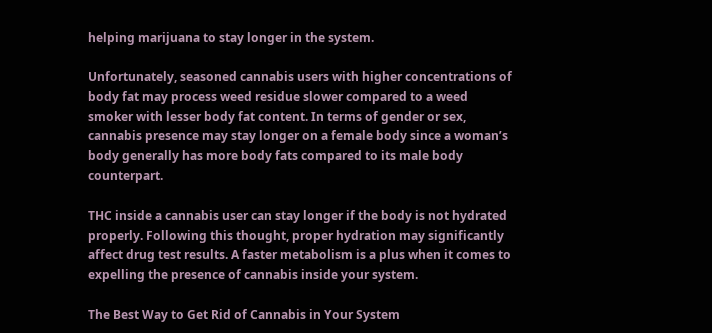helping marijuana to stay longer in the system.

Unfortunately, seasoned cannabis users with higher concentrations of body fat may process weed residue slower compared to a weed smoker with lesser body fat content. In terms of gender or sex, cannabis presence may stay longer on a female body since a woman’s body generally has more body fats compared to its male body counterpart.

THC inside a cannabis user can stay longer if the body is not hydrated properly. Following this thought, proper hydration may significantly affect drug test results. A faster metabolism is a plus when it comes to expelling the presence of cannabis inside your system.

The Best Way to Get Rid of Cannabis in Your System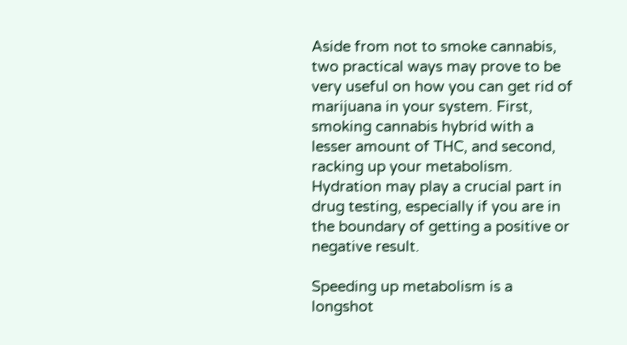Aside from not to smoke cannabis, two practical ways may prove to be very useful on how you can get rid of marijuana in your system. First, smoking cannabis hybrid with a lesser amount of THC, and second, racking up your metabolism. Hydration may play a crucial part in drug testing, especially if you are in the boundary of getting a positive or negative result.

Speeding up metabolism is a longshot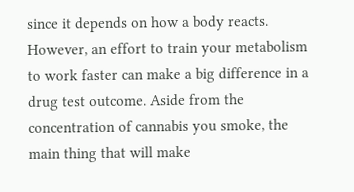since it depends on how a body reacts. However, an effort to train your metabolism to work faster can make a big difference in a drug test outcome. Aside from the concentration of cannabis you smoke, the main thing that will make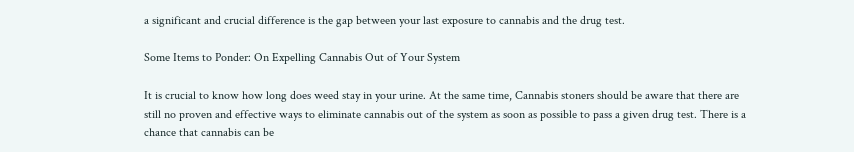a significant and crucial difference is the gap between your last exposure to cannabis and the drug test.

Some Items to Ponder: On Expelling Cannabis Out of Your System

It is crucial to know how long does weed stay in your urine. At the same time, Cannabis stoners should be aware that there are still no proven and effective ways to eliminate cannabis out of the system as soon as possible to pass a given drug test. There is a chance that cannabis can be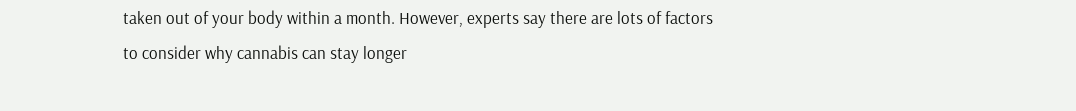taken out of your body within a month. However, experts say there are lots of factors to consider why cannabis can stay longer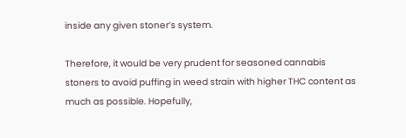inside any given stoner’s system.

Therefore, it would be very prudent for seasoned cannabis stoners to avoid puffing in weed strain with higher THC content as much as possible. Hopefully,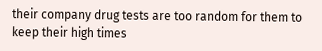their company drug tests are too random for them to keep their high times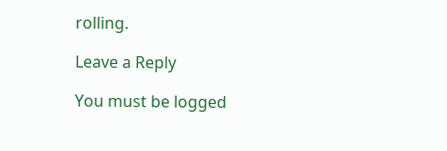rolling.

Leave a Reply

You must be logged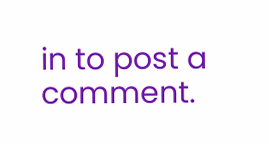in to post a comment.